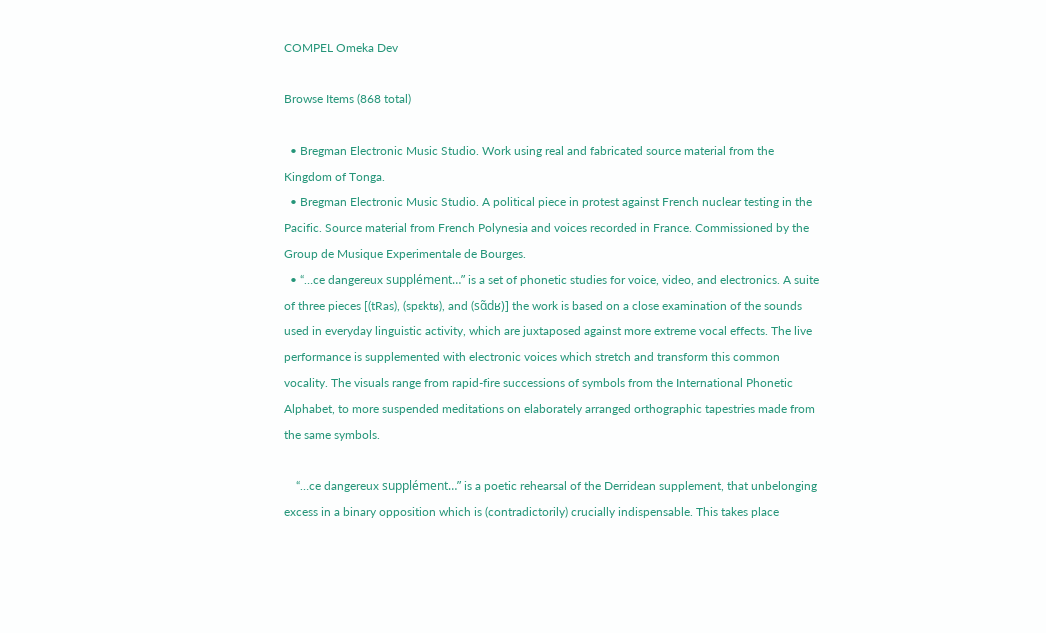COMPEL Omeka Dev

Browse Items (868 total)

  • Bregman Electronic Music Studio. Work using real and fabricated source material from the Kingdom of Tonga.
  • Bregman Electronic Music Studio. A political piece in protest against French nuclear testing in the Pacific. Source material from French Polynesia and voices recorded in France. Commissioned by the Group de Musique Experimentale de Bourges.
  • “…ce dangereux supplément…” is a set of phonetic studies for voice, video, and electronics. A suite of three pieces [(tRas), (spɛktʁ), and (sɑ̃dʁ)] the work is based on a close examination of the sounds used in everyday linguistic activity, which are juxtaposed against more extreme vocal effects. The live performance is supplemented with electronic voices which stretch and transform this common vocality. The visuals range from rapid-fire successions of symbols from the International Phonetic Alphabet, to more suspended meditations on elaborately arranged orthographic tapestries made from the same symbols.

    “…ce dangereux supplément…” is a poetic rehearsal of the Derridean supplement, that unbelonging excess in a binary opposition which is (contradictorily) crucially indispensable. This takes place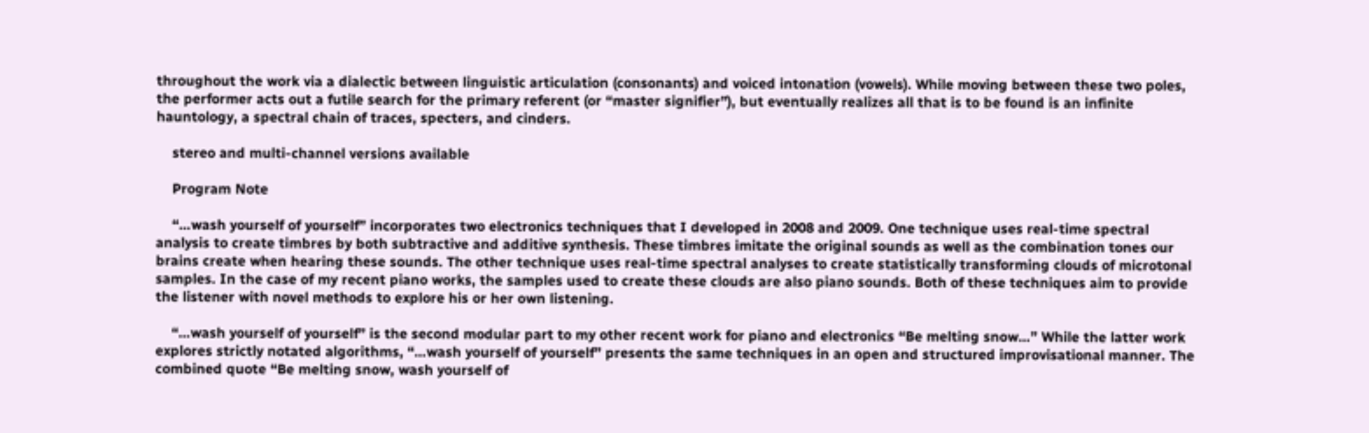throughout the work via a dialectic between linguistic articulation (consonants) and voiced intonation (vowels). While moving between these two poles, the performer acts out a futile search for the primary referent (or “master signifier”), but eventually realizes all that is to be found is an infinite hauntology, a spectral chain of traces, specters, and cinders.

    stereo and multi-channel versions available

    Program Note

    “…wash yourself of yourself” incorporates two electronics techniques that I developed in 2008 and 2009. One technique uses real-time spectral analysis to create timbres by both subtractive and additive synthesis. These timbres imitate the original sounds as well as the combination tones our brains create when hearing these sounds. The other technique uses real-time spectral analyses to create statistically transforming clouds of microtonal samples. In the case of my recent piano works, the samples used to create these clouds are also piano sounds. Both of these techniques aim to provide the listener with novel methods to explore his or her own listening.

    “…wash yourself of yourself” is the second modular part to my other recent work for piano and electronics “Be melting snow…” While the latter work explores strictly notated algorithms, “…wash yourself of yourself” presents the same techniques in an open and structured improvisational manner. The combined quote “Be melting snow, wash yourself of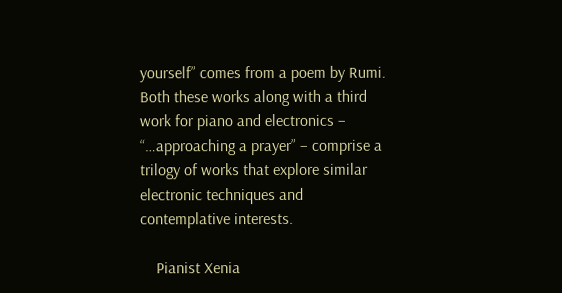yourself” comes from a poem by Rumi. Both these works along with a third work for piano and electronics – “…approaching a prayer” – comprise a trilogy of works that explore similar electronic techniques and contemplative interests.

    Pianist Xenia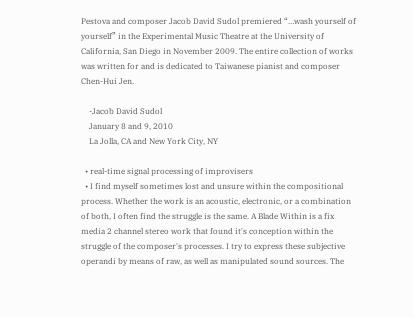Pestova and composer Jacob David Sudol premiered “…wash yourself of yourself” in the Experimental Music Theatre at the University of California, San Diego in November 2009. The entire collection of works was written for and is dedicated to Taiwanese pianist and composer Chen-Hui Jen.

    -Jacob David Sudol
    January 8 and 9, 2010
    La Jolla, CA and New York City, NY

  • real-time signal processing of improvisers
  • I find myself sometimes lost and unsure within the compositional process. Whether the work is an acoustic, electronic, or a combination of both, I often find the struggle is the same. A Blade Within is a fix media 2 channel stereo work that found it's conception within the struggle of the composer's processes. I try to express these subjective operandi by means of raw, as well as manipulated sound sources. The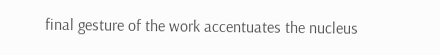final gesture of the work accentuates the nucleus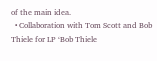of the main idea.
  • Collaboration with Tom Scott and Bob Thiele for LP ‘Bob Thiele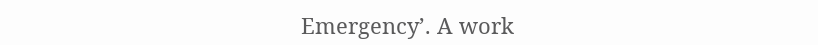Emergency’. A work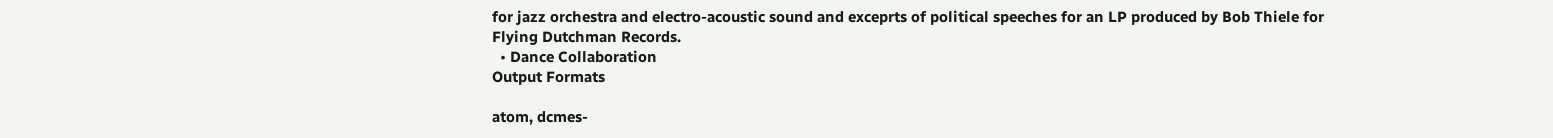for jazz orchestra and electro-acoustic sound and exceprts of political speeches for an LP produced by Bob Thiele for Flying Dutchman Records.
  • Dance Collaboration
Output Formats

atom, dcmes-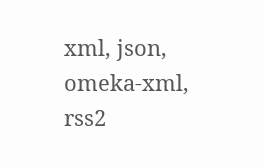xml, json, omeka-xml, rss2